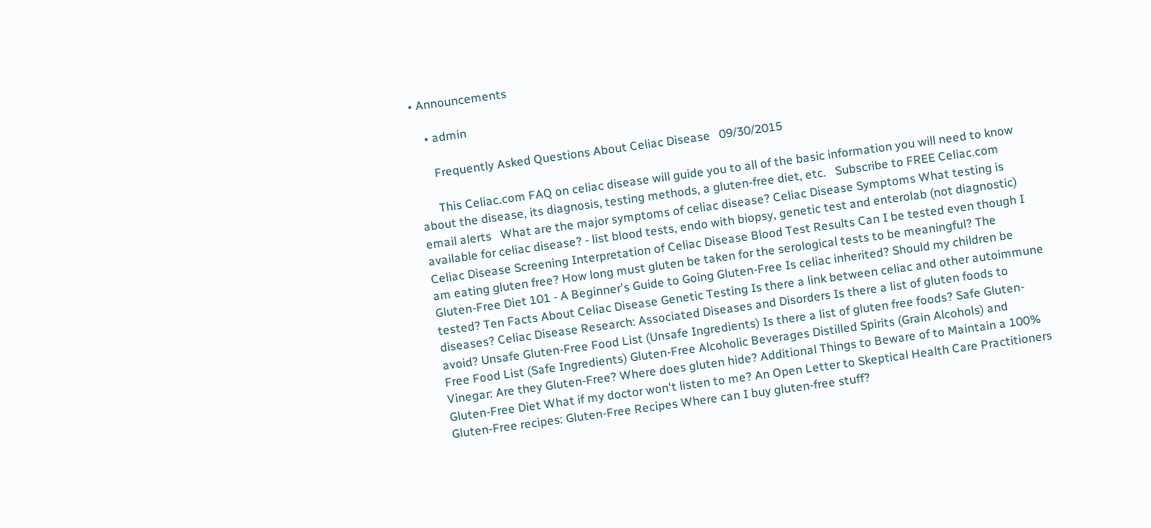• Announcements

    • admin

      Frequently Asked Questions About Celiac Disease   09/30/2015

      This Celiac.com FAQ on celiac disease will guide you to all of the basic information you will need to know about the disease, its diagnosis, testing methods, a gluten-free diet, etc.   Subscribe to FREE Celiac.com email alerts   What are the major symptoms of celiac disease? Celiac Disease Symptoms What testing is available for celiac disease? - list blood tests, endo with biopsy, genetic test and enterolab (not diagnostic) Celiac Disease Screening Interpretation of Celiac Disease Blood Test Results Can I be tested even though I am eating gluten free? How long must gluten be taken for the serological tests to be meaningful? The Gluten-Free Diet 101 - A Beginner's Guide to Going Gluten-Free Is celiac inherited? Should my children be tested? Ten Facts About Celiac Disease Genetic Testing Is there a link between celiac and other autoimmune diseases? Celiac Disease Research: Associated Diseases and Disorders Is there a list of gluten foods to avoid? Unsafe Gluten-Free Food List (Unsafe Ingredients) Is there a list of gluten free foods? Safe Gluten-Free Food List (Safe Ingredients) Gluten-Free Alcoholic Beverages Distilled Spirits (Grain Alcohols) and Vinegar: Are they Gluten-Free? Where does gluten hide? Additional Things to Beware of to Maintain a 100% Gluten-Free Diet What if my doctor won't listen to me? An Open Letter to Skeptical Health Care Practitioners Gluten-Free recipes: Gluten-Free Recipes Where can I buy gluten-free stuff?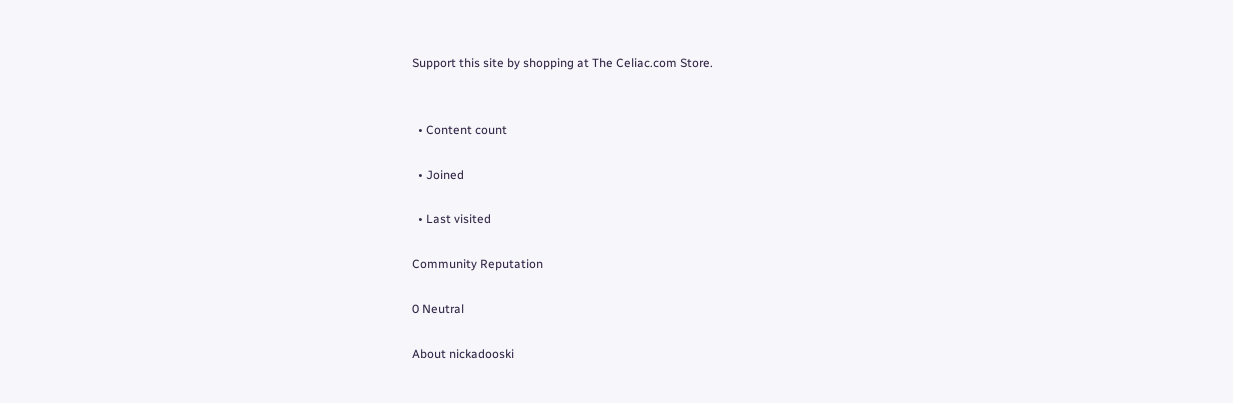Support this site by shopping at The Celiac.com Store.


  • Content count

  • Joined

  • Last visited

Community Reputation

0 Neutral

About nickadooski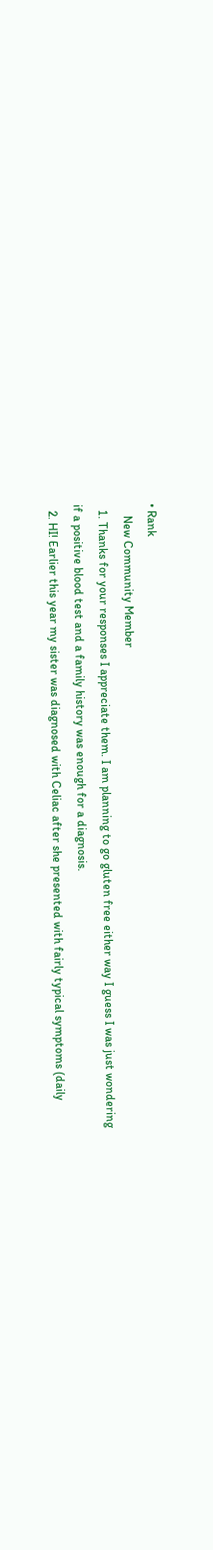• Rank
    New Community Member
  1. Thanks for your responses I appreciate them. I am planning to go gluten free either way I guess I was just wondering if a positive blood test and a family history was enough for a diagnosis.
  2. HI! Earlier this year my sister was diagnosed with Celiac after she presented with fairly typical symptoms (daily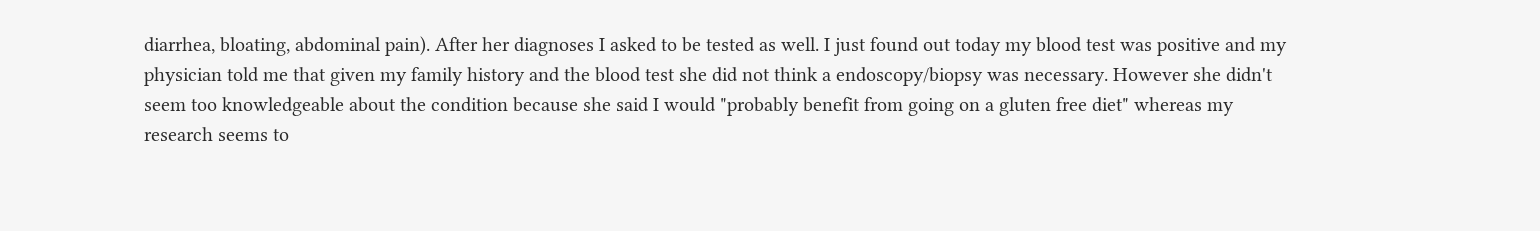diarrhea, bloating, abdominal pain). After her diagnoses I asked to be tested as well. I just found out today my blood test was positive and my physician told me that given my family history and the blood test she did not think a endoscopy/biopsy was necessary. However she didn't seem too knowledgeable about the condition because she said I would "probably benefit from going on a gluten free diet" whereas my research seems to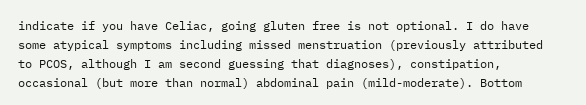indicate if you have Celiac, going gluten free is not optional. I do have some atypical symptoms including missed menstruation (previously attributed to PCOS, although I am second guessing that diagnoses), constipation, occasional (but more than normal) abdominal pain (mild-moderate). Bottom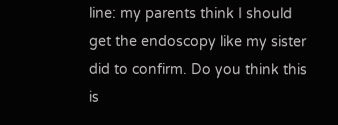line: my parents think I should get the endoscopy like my sister did to confirm. Do you think this is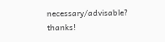necessary/advisable? thanks!